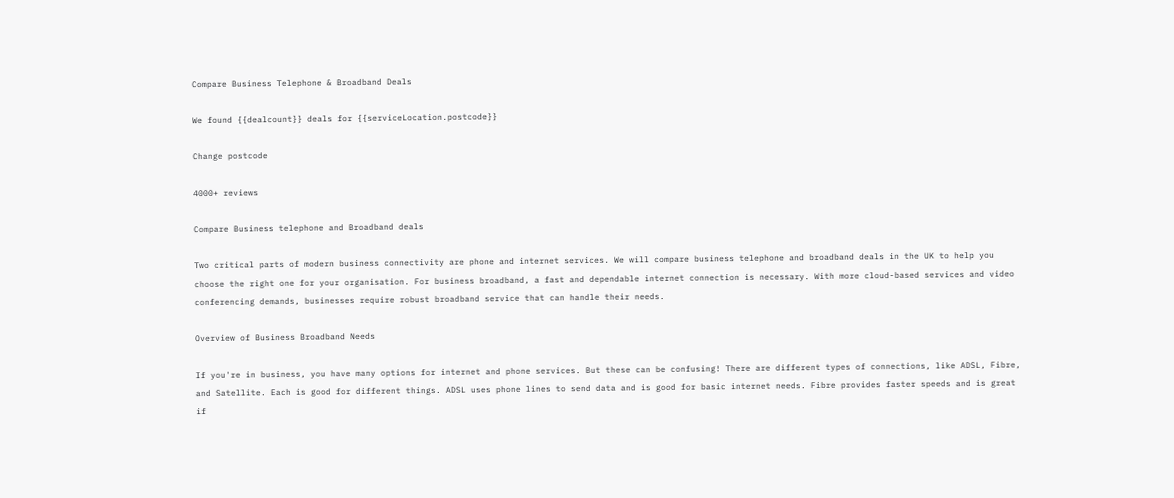Compare Business Telephone & Broadband Deals

We found {{dealcount}} deals for {{serviceLocation.postcode}}

Change postcode

4000+ reviews

Compare Business telephone and Broadband deals

Two critical parts of modern business connectivity are phone and internet services. We will compare business telephone and broadband deals in the UK to help you choose the right one for your organisation. For business broadband, a fast and dependable internet connection is necessary. With more cloud-based services and video conferencing demands, businesses require robust broadband service that can handle their needs.

Overview of Business Broadband Needs

If you're in business, you have many options for internet and phone services. But these can be confusing! There are different types of connections, like ADSL, Fibre, and Satellite. Each is good for different things. ADSL uses phone lines to send data and is good for basic internet needs. Fibre provides faster speeds and is great if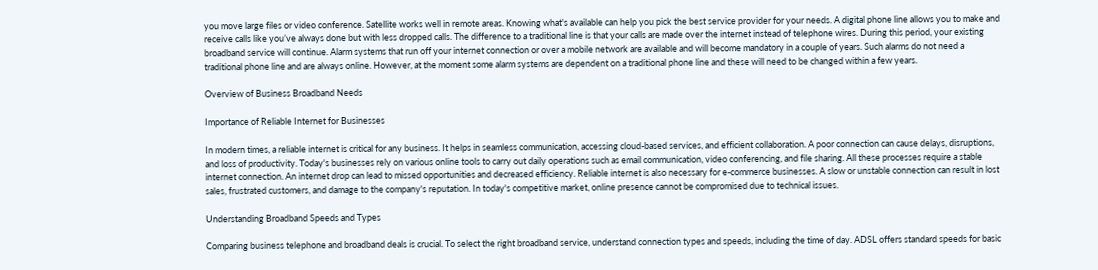you move large files or video conference. Satellite works well in remote areas. Knowing what's available can help you pick the best service provider for your needs. A digital phone line allows you to make and receive calls like you’ve always done but with less dropped calls. The difference to a traditional line is that your calls are made over the internet instead of telephone wires. During this period, your existing broadband service will continue. Alarm systems that run off your internet connection or over a mobile network are available and will become mandatory in a couple of years. Such alarms do not need a traditional phone line and are always online. However, at the moment some alarm systems are dependent on a traditional phone line and these will need to be changed within a few years.

Overview of Business Broadband Needs

Importance of Reliable Internet for Businesses

In modern times, a reliable internet is critical for any business. It helps in seamless communication, accessing cloud-based services, and efficient collaboration. A poor connection can cause delays, disruptions, and loss of productivity. Today's businesses rely on various online tools to carry out daily operations such as email communication, video conferencing, and file sharing. All these processes require a stable internet connection. An internet drop can lead to missed opportunities and decreased efficiency. Reliable internet is also necessary for e-commerce businesses. A slow or unstable connection can result in lost sales, frustrated customers, and damage to the company's reputation. In today's competitive market, online presence cannot be compromised due to technical issues.

Understanding Broadband Speeds and Types

Comparing business telephone and broadband deals is crucial. To select the right broadband service, understand connection types and speeds, including the time of day. ADSL offers standard speeds for basic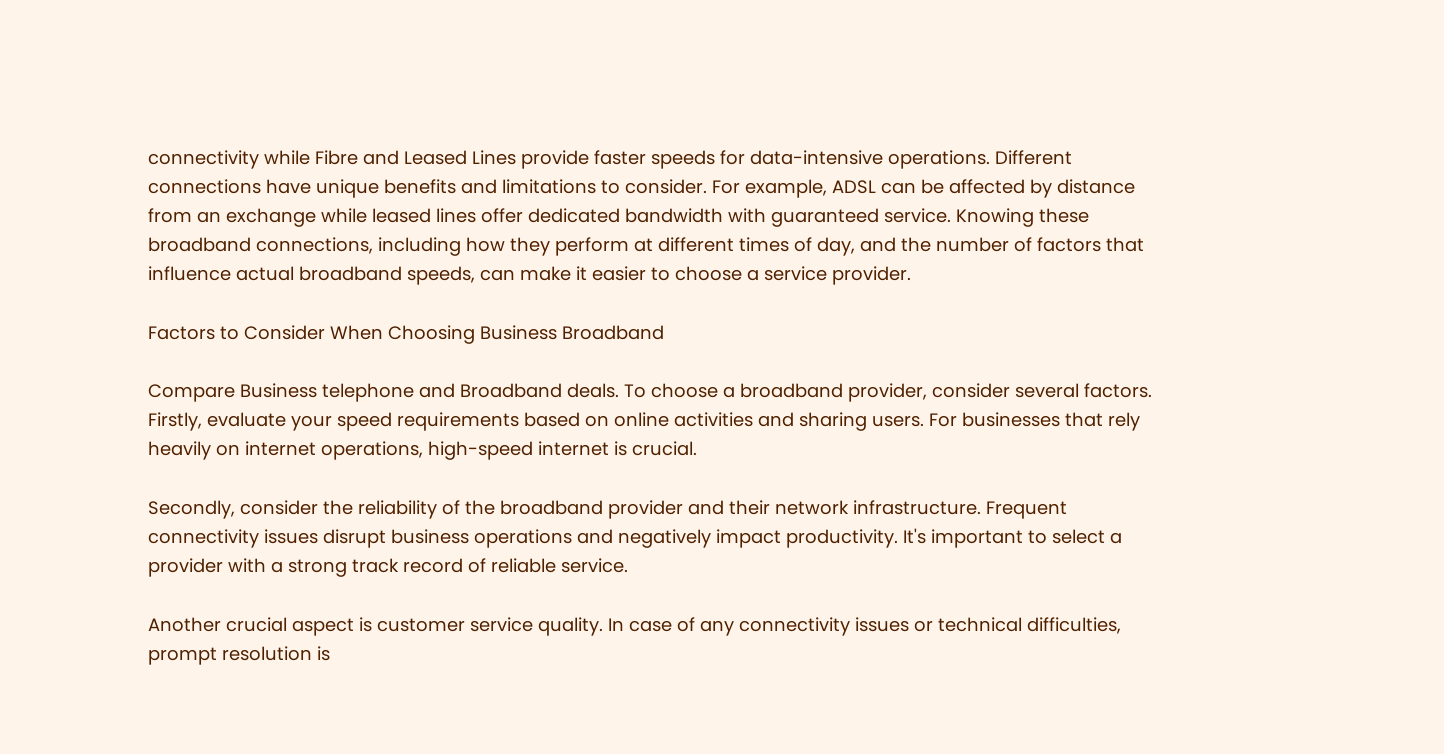connectivity while Fibre and Leased Lines provide faster speeds for data-intensive operations. Different connections have unique benefits and limitations to consider. For example, ADSL can be affected by distance from an exchange while leased lines offer dedicated bandwidth with guaranteed service. Knowing these broadband connections, including how they perform at different times of day, and the number of factors that influence actual broadband speeds, can make it easier to choose a service provider.

Factors to Consider When Choosing Business Broadband

Compare Business telephone and Broadband deals. To choose a broadband provider, consider several factors. Firstly, evaluate your speed requirements based on online activities and sharing users. For businesses that rely heavily on internet operations, high-speed internet is crucial.

Secondly, consider the reliability of the broadband provider and their network infrastructure. Frequent connectivity issues disrupt business operations and negatively impact productivity. It's important to select a provider with a strong track record of reliable service.

Another crucial aspect is customer service quality. In case of any connectivity issues or technical difficulties, prompt resolution is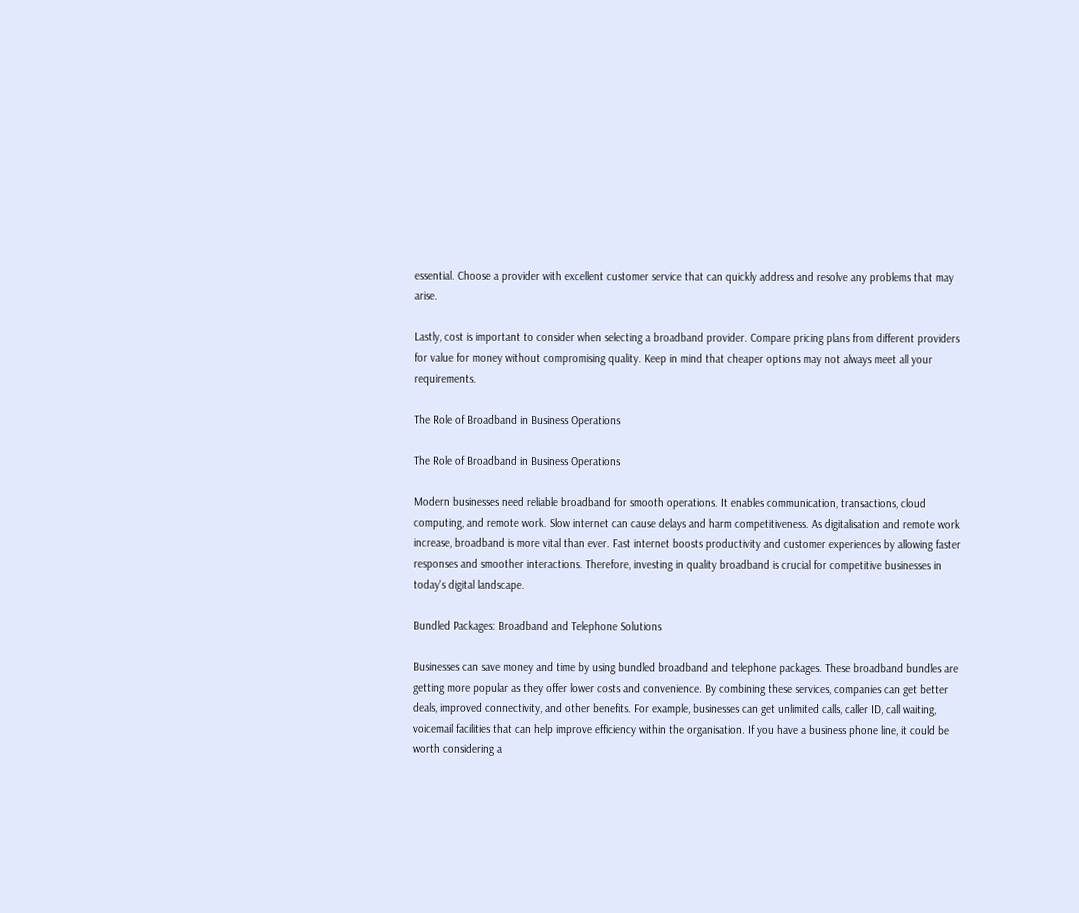essential. Choose a provider with excellent customer service that can quickly address and resolve any problems that may arise.

Lastly, cost is important to consider when selecting a broadband provider. Compare pricing plans from different providers for value for money without compromising quality. Keep in mind that cheaper options may not always meet all your requirements.

The Role of Broadband in Business Operations

The Role of Broadband in Business Operations

Modern businesses need reliable broadband for smooth operations. It enables communication, transactions, cloud computing, and remote work. Slow internet can cause delays and harm competitiveness. As digitalisation and remote work increase, broadband is more vital than ever. Fast internet boosts productivity and customer experiences by allowing faster responses and smoother interactions. Therefore, investing in quality broadband is crucial for competitive businesses in today's digital landscape.

Bundled Packages: Broadband and Telephone Solutions

Businesses can save money and time by using bundled broadband and telephone packages. These broadband bundles are getting more popular as they offer lower costs and convenience. By combining these services, companies can get better deals, improved connectivity, and other benefits. For example, businesses can get unlimited calls, caller ID, call waiting, voicemail facilities that can help improve efficiency within the organisation. If you have a business phone line, it could be worth considering a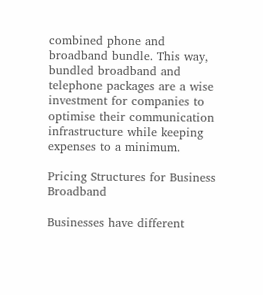combined phone and broadband bundle. This way, bundled broadband and telephone packages are a wise investment for companies to optimise their communication infrastructure while keeping expenses to a minimum.

Pricing Structures for Business Broadband

Businesses have different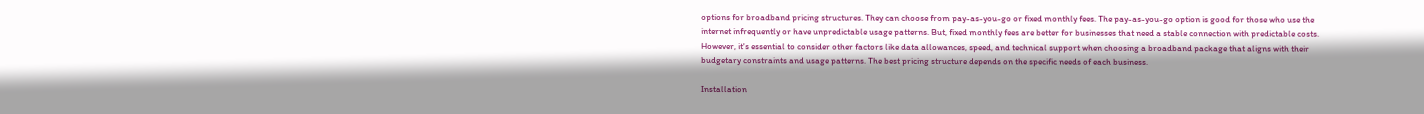options for broadband pricing structures. They can choose from pay-as-you-go or fixed monthly fees. The pay-as-you-go option is good for those who use the internet infrequently or have unpredictable usage patterns. But, fixed monthly fees are better for businesses that need a stable connection with predictable costs. However, it's essential to consider other factors like data allowances, speed, and technical support when choosing a broadband package that aligns with their budgetary constraints and usage patterns. The best pricing structure depends on the specific needs of each business.

Installation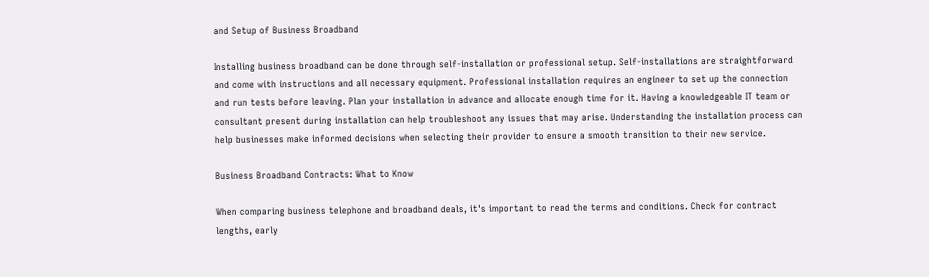and Setup of Business Broadband

Installing business broadband can be done through self-installation or professional setup. Self-installations are straightforward and come with instructions and all necessary equipment. Professional installation requires an engineer to set up the connection and run tests before leaving. Plan your installation in advance and allocate enough time for it. Having a knowledgeable IT team or consultant present during installation can help troubleshoot any issues that may arise. Understanding the installation process can help businesses make informed decisions when selecting their provider to ensure a smooth transition to their new service.

Business Broadband Contracts: What to Know

When comparing business telephone and broadband deals, it's important to read the terms and conditions. Check for contract lengths, early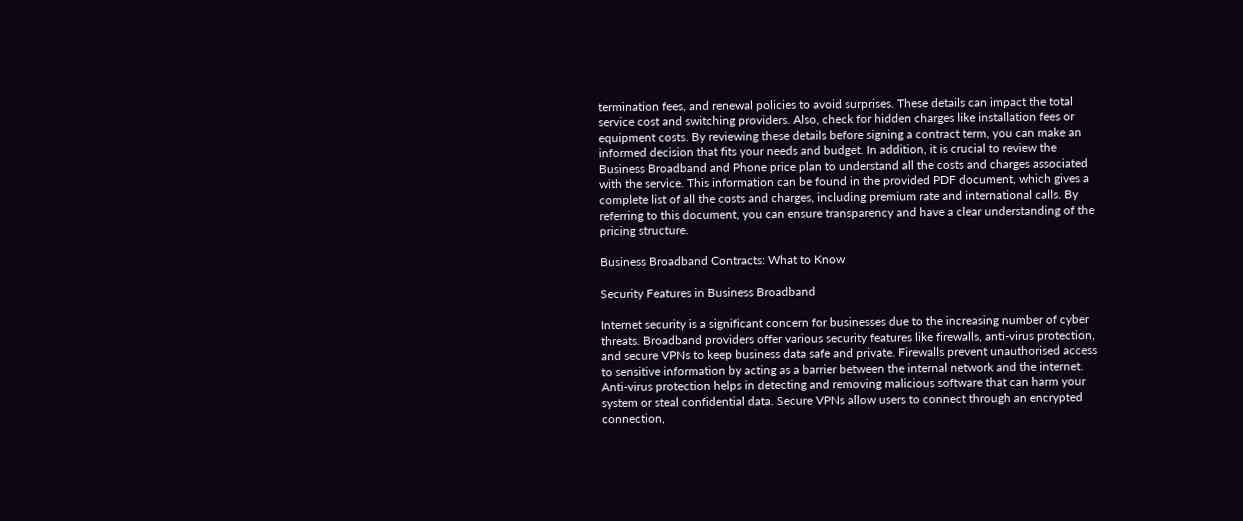termination fees, and renewal policies to avoid surprises. These details can impact the total service cost and switching providers. Also, check for hidden charges like installation fees or equipment costs. By reviewing these details before signing a contract term, you can make an informed decision that fits your needs and budget. In addition, it is crucial to review the Business Broadband and Phone price plan to understand all the costs and charges associated with the service. This information can be found in the provided PDF document, which gives a complete list of all the costs and charges, including premium rate and international calls. By referring to this document, you can ensure transparency and have a clear understanding of the pricing structure.

Business Broadband Contracts: What to Know

Security Features in Business Broadband

Internet security is a significant concern for businesses due to the increasing number of cyber threats. Broadband providers offer various security features like firewalls, anti-virus protection, and secure VPNs to keep business data safe and private. Firewalls prevent unauthorised access to sensitive information by acting as a barrier between the internal network and the internet. Anti-virus protection helps in detecting and removing malicious software that can harm your system or steal confidential data. Secure VPNs allow users to connect through an encrypted connection,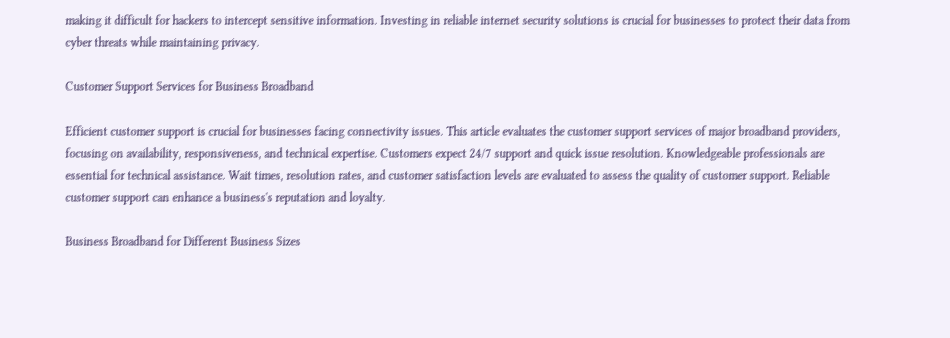making it difficult for hackers to intercept sensitive information. Investing in reliable internet security solutions is crucial for businesses to protect their data from cyber threats while maintaining privacy.

Customer Support Services for Business Broadband

Efficient customer support is crucial for businesses facing connectivity issues. This article evaluates the customer support services of major broadband providers, focusing on availability, responsiveness, and technical expertise. Customers expect 24/7 support and quick issue resolution. Knowledgeable professionals are essential for technical assistance. Wait times, resolution rates, and customer satisfaction levels are evaluated to assess the quality of customer support. Reliable customer support can enhance a business's reputation and loyalty.

Business Broadband for Different Business Sizes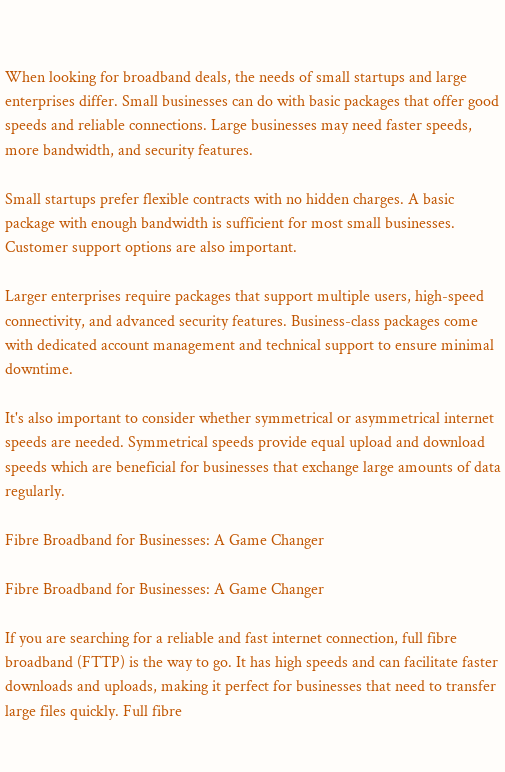When looking for broadband deals, the needs of small startups and large enterprises differ. Small businesses can do with basic packages that offer good speeds and reliable connections. Large businesses may need faster speeds, more bandwidth, and security features.

Small startups prefer flexible contracts with no hidden charges. A basic package with enough bandwidth is sufficient for most small businesses. Customer support options are also important.

Larger enterprises require packages that support multiple users, high-speed connectivity, and advanced security features. Business-class packages come with dedicated account management and technical support to ensure minimal downtime.

It's also important to consider whether symmetrical or asymmetrical internet speeds are needed. Symmetrical speeds provide equal upload and download speeds which are beneficial for businesses that exchange large amounts of data regularly.

Fibre Broadband for Businesses: A Game Changer

Fibre Broadband for Businesses: A Game Changer

If you are searching for a reliable and fast internet connection, full fibre broadband (FTTP) is the way to go. It has high speeds and can facilitate faster downloads and uploads, making it perfect for businesses that need to transfer large files quickly. Full fibre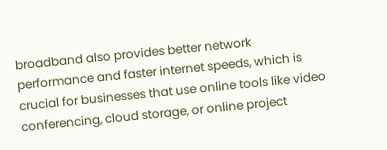broadband also provides better network performance and faster internet speeds, which is crucial for businesses that use online tools like video conferencing, cloud storage, or online project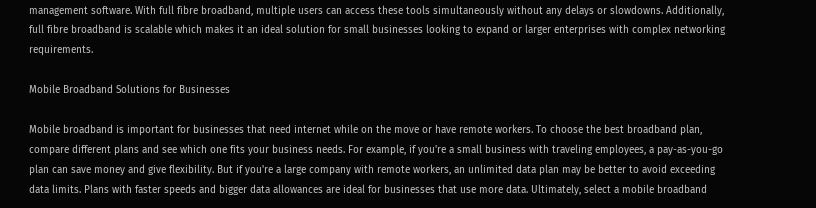management software. With full fibre broadband, multiple users can access these tools simultaneously without any delays or slowdowns. Additionally, full fibre broadband is scalable which makes it an ideal solution for small businesses looking to expand or larger enterprises with complex networking requirements.

Mobile Broadband Solutions for Businesses

Mobile broadband is important for businesses that need internet while on the move or have remote workers. To choose the best broadband plan, compare different plans and see which one fits your business needs. For example, if you're a small business with traveling employees, a pay-as-you-go plan can save money and give flexibility. But if you're a large company with remote workers, an unlimited data plan may be better to avoid exceeding data limits. Plans with faster speeds and bigger data allowances are ideal for businesses that use more data. Ultimately, select a mobile broadband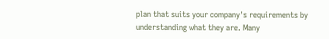plan that suits your company's requirements by understanding what they are. Many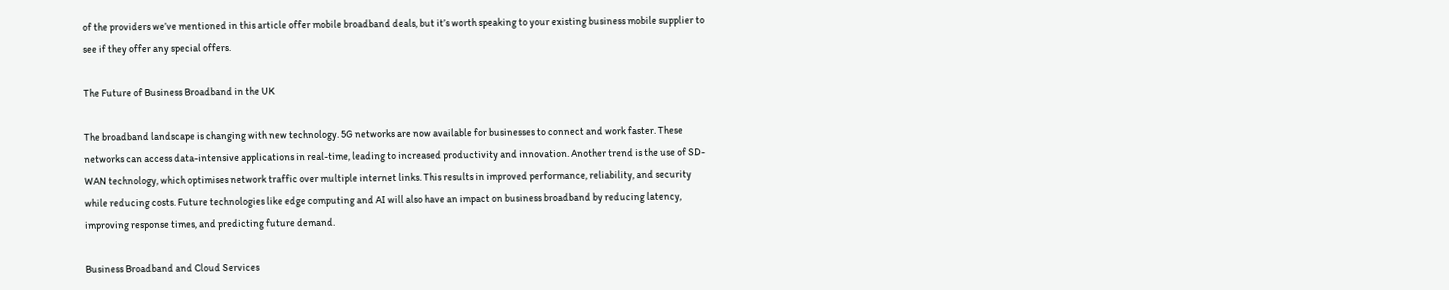of the providers we’ve mentioned in this article offer mobile broadband deals, but it’s worth speaking to your existing business mobile supplier to see if they offer any special offers.

The Future of Business Broadband in the UK

The broadband landscape is changing with new technology. 5G networks are now available for businesses to connect and work faster. These networks can access data-intensive applications in real-time, leading to increased productivity and innovation. Another trend is the use of SD-WAN technology, which optimises network traffic over multiple internet links. This results in improved performance, reliability, and security while reducing costs. Future technologies like edge computing and AI will also have an impact on business broadband by reducing latency, improving response times, and predicting future demand.

Business Broadband and Cloud Services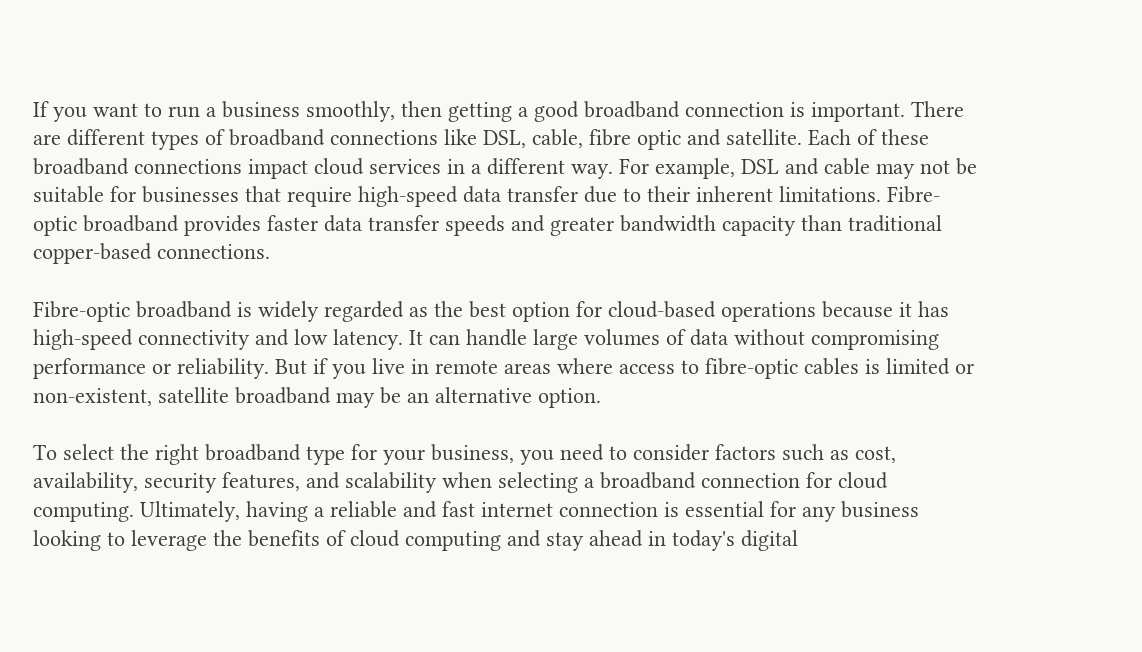If you want to run a business smoothly, then getting a good broadband connection is important. There are different types of broadband connections like DSL, cable, fibre optic and satellite. Each of these broadband connections impact cloud services in a different way. For example, DSL and cable may not be suitable for businesses that require high-speed data transfer due to their inherent limitations. Fibre-optic broadband provides faster data transfer speeds and greater bandwidth capacity than traditional copper-based connections.

Fibre-optic broadband is widely regarded as the best option for cloud-based operations because it has high-speed connectivity and low latency. It can handle large volumes of data without compromising performance or reliability. But if you live in remote areas where access to fibre-optic cables is limited or non-existent, satellite broadband may be an alternative option.

To select the right broadband type for your business, you need to consider factors such as cost, availability, security features, and scalability when selecting a broadband connection for cloud computing. Ultimately, having a reliable and fast internet connection is essential for any business looking to leverage the benefits of cloud computing and stay ahead in today's digital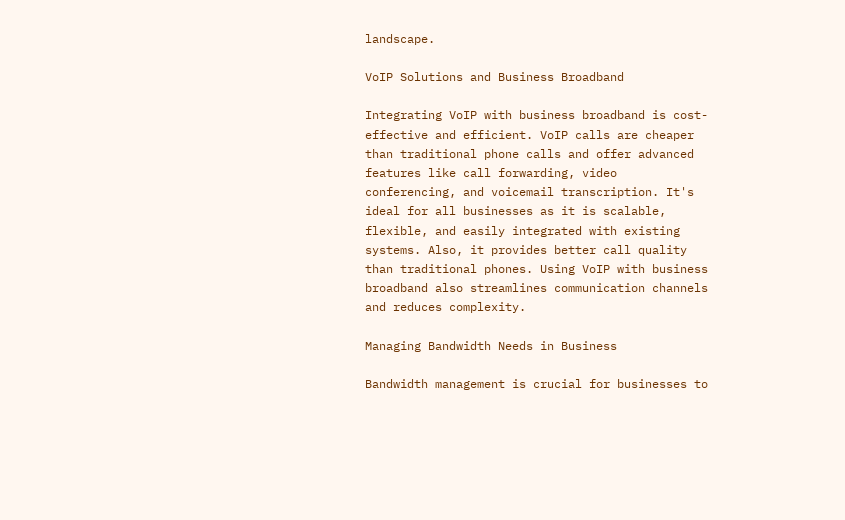landscape.

VoIP Solutions and Business Broadband

Integrating VoIP with business broadband is cost-effective and efficient. VoIP calls are cheaper than traditional phone calls and offer advanced features like call forwarding, video conferencing, and voicemail transcription. It's ideal for all businesses as it is scalable, flexible, and easily integrated with existing systems. Also, it provides better call quality than traditional phones. Using VoIP with business broadband also streamlines communication channels and reduces complexity.

Managing Bandwidth Needs in Business

Bandwidth management is crucial for businesses to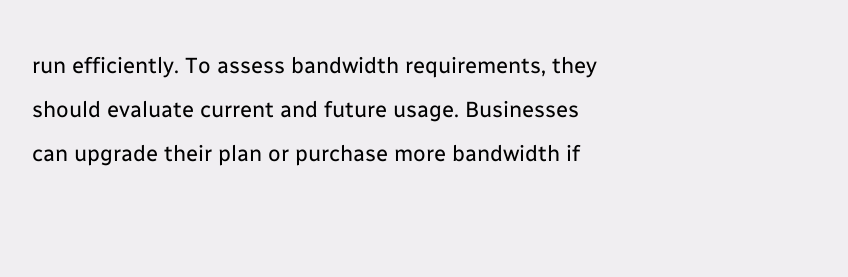run efficiently. To assess bandwidth requirements, they should evaluate current and future usage. Businesses can upgrade their plan or purchase more bandwidth if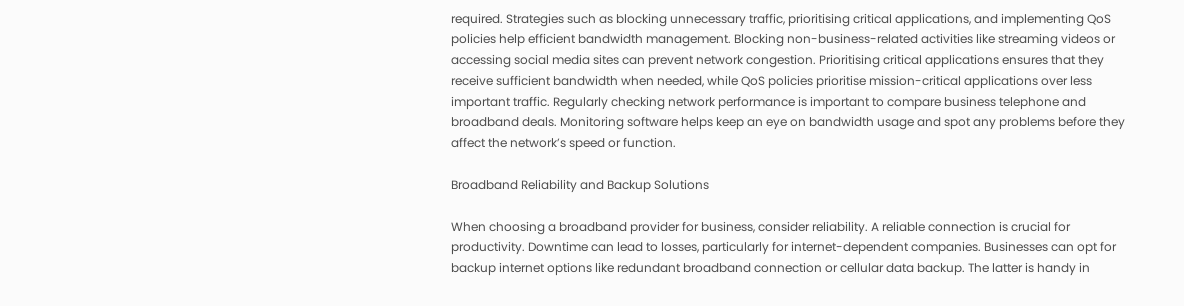required. Strategies such as blocking unnecessary traffic, prioritising critical applications, and implementing QoS policies help efficient bandwidth management. Blocking non-business-related activities like streaming videos or accessing social media sites can prevent network congestion. Prioritising critical applications ensures that they receive sufficient bandwidth when needed, while QoS policies prioritise mission-critical applications over less important traffic. Regularly checking network performance is important to compare business telephone and broadband deals. Monitoring software helps keep an eye on bandwidth usage and spot any problems before they affect the network’s speed or function.

Broadband Reliability and Backup Solutions

When choosing a broadband provider for business, consider reliability. A reliable connection is crucial for productivity. Downtime can lead to losses, particularly for internet-dependent companies. Businesses can opt for backup internet options like redundant broadband connection or cellular data backup. The latter is handy in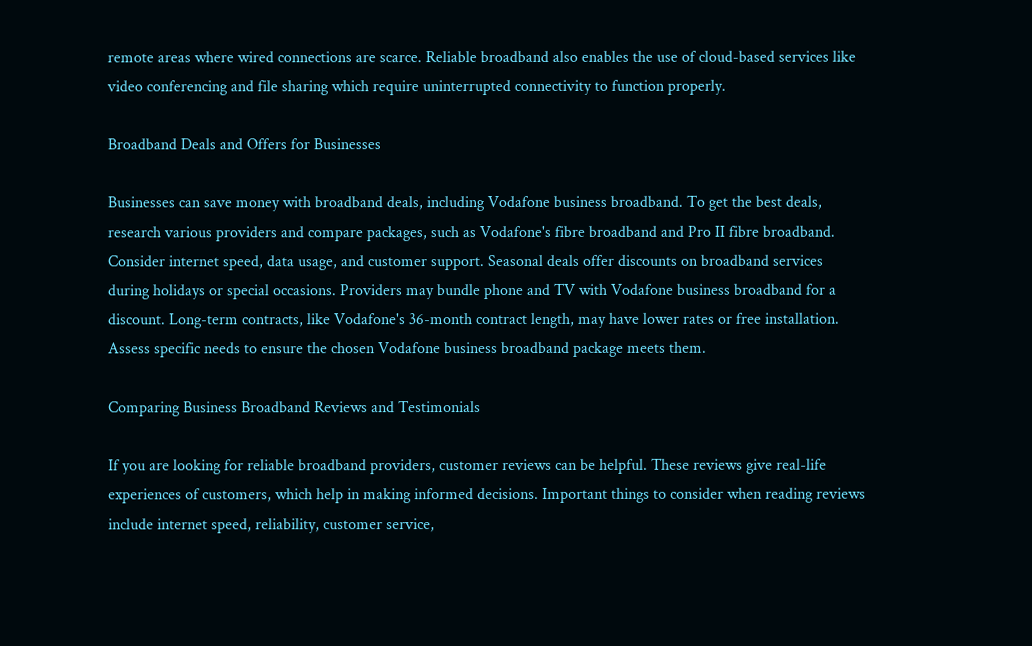remote areas where wired connections are scarce. Reliable broadband also enables the use of cloud-based services like video conferencing and file sharing which require uninterrupted connectivity to function properly.

Broadband Deals and Offers for Businesses

Businesses can save money with broadband deals, including Vodafone business broadband. To get the best deals, research various providers and compare packages, such as Vodafone's fibre broadband and Pro II fibre broadband. Consider internet speed, data usage, and customer support. Seasonal deals offer discounts on broadband services during holidays or special occasions. Providers may bundle phone and TV with Vodafone business broadband for a discount. Long-term contracts, like Vodafone's 36-month contract length, may have lower rates or free installation. Assess specific needs to ensure the chosen Vodafone business broadband package meets them.

Comparing Business Broadband Reviews and Testimonials

If you are looking for reliable broadband providers, customer reviews can be helpful. These reviews give real-life experiences of customers, which help in making informed decisions. Important things to consider when reading reviews include internet speed, reliability, customer service,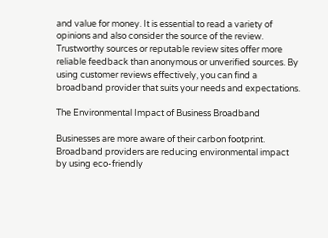and value for money. It is essential to read a variety of opinions and also consider the source of the review. Trustworthy sources or reputable review sites offer more reliable feedback than anonymous or unverified sources. By using customer reviews effectively, you can find a broadband provider that suits your needs and expectations.

The Environmental Impact of Business Broadband

Businesses are more aware of their carbon footprint. Broadband providers are reducing environmental impact by using eco-friendly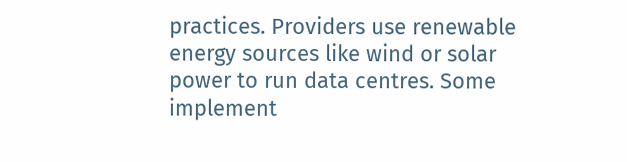practices. Providers use renewable energy sources like wind or solar power to run data centres. Some implement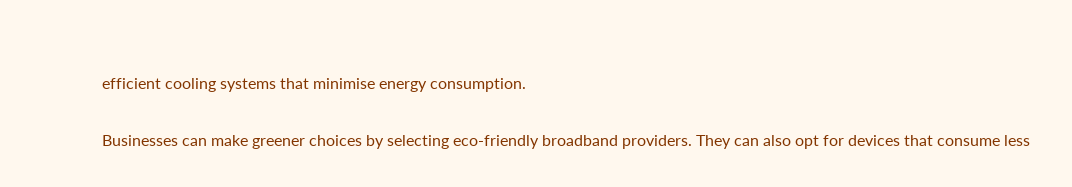efficient cooling systems that minimise energy consumption.

Businesses can make greener choices by selecting eco-friendly broadband providers. They can also opt for devices that consume less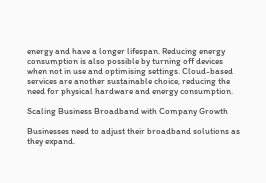energy and have a longer lifespan. Reducing energy consumption is also possible by turning off devices when not in use and optimising settings. Cloud-based services are another sustainable choice, reducing the need for physical hardware and energy consumption.

Scaling Business Broadband with Company Growth

Businesses need to adjust their broadband solutions as they expand.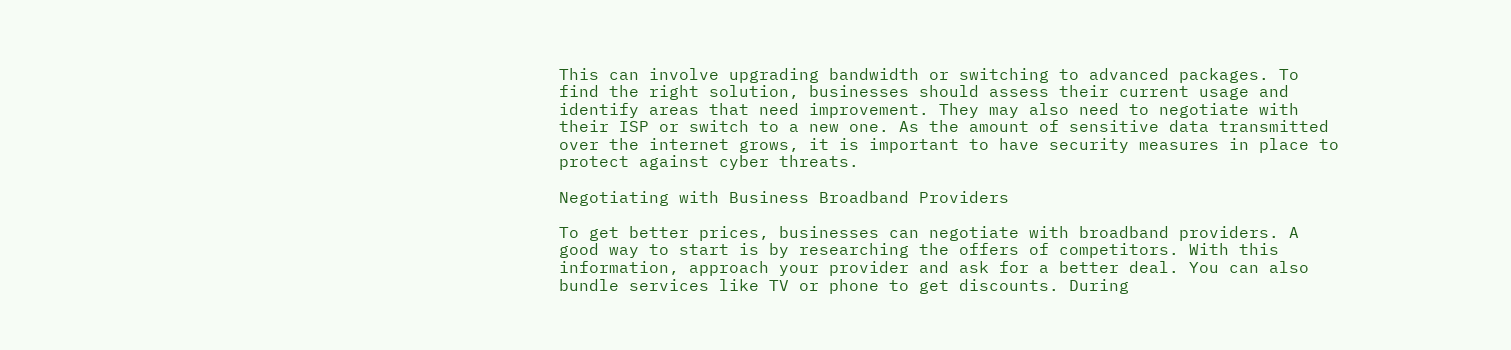This can involve upgrading bandwidth or switching to advanced packages. To find the right solution, businesses should assess their current usage and identify areas that need improvement. They may also need to negotiate with their ISP or switch to a new one. As the amount of sensitive data transmitted over the internet grows, it is important to have security measures in place to protect against cyber threats.

Negotiating with Business Broadband Providers

To get better prices, businesses can negotiate with broadband providers. A good way to start is by researching the offers of competitors. With this information, approach your provider and ask for a better deal. You can also bundle services like TV or phone to get discounts. During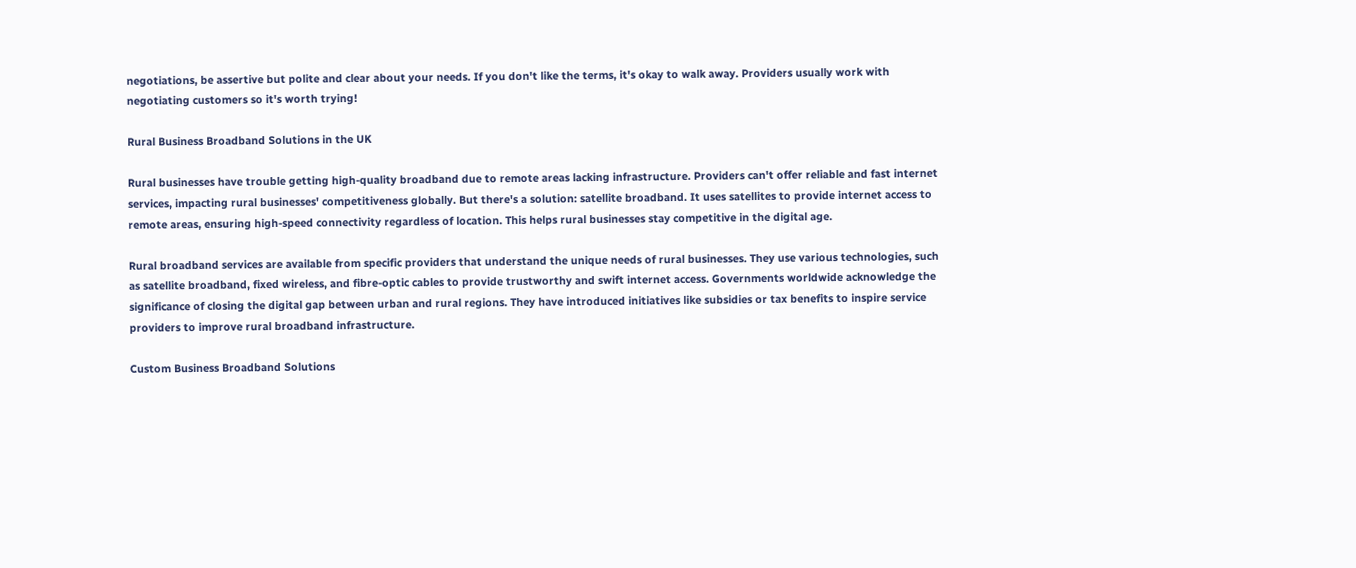negotiations, be assertive but polite and clear about your needs. If you don't like the terms, it's okay to walk away. Providers usually work with negotiating customers so it's worth trying!

Rural Business Broadband Solutions in the UK

Rural businesses have trouble getting high-quality broadband due to remote areas lacking infrastructure. Providers can't offer reliable and fast internet services, impacting rural businesses' competitiveness globally. But there's a solution: satellite broadband. It uses satellites to provide internet access to remote areas, ensuring high-speed connectivity regardless of location. This helps rural businesses stay competitive in the digital age.

Rural broadband services are available from specific providers that understand the unique needs of rural businesses. They use various technologies, such as satellite broadband, fixed wireless, and fibre-optic cables to provide trustworthy and swift internet access. Governments worldwide acknowledge the significance of closing the digital gap between urban and rural regions. They have introduced initiatives like subsidies or tax benefits to inspire service providers to improve rural broadband infrastructure.

Custom Business Broadband Solutions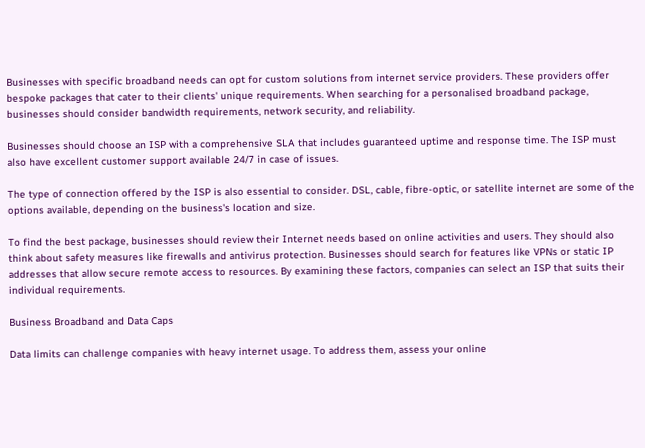Businesses with specific broadband needs can opt for custom solutions from internet service providers. These providers offer bespoke packages that cater to their clients' unique requirements. When searching for a personalised broadband package, businesses should consider bandwidth requirements, network security, and reliability.

Businesses should choose an ISP with a comprehensive SLA that includes guaranteed uptime and response time. The ISP must also have excellent customer support available 24/7 in case of issues.

The type of connection offered by the ISP is also essential to consider. DSL, cable, fibre-optic, or satellite internet are some of the options available, depending on the business's location and size.

To find the best package, businesses should review their Internet needs based on online activities and users. They should also think about safety measures like firewalls and antivirus protection. Businesses should search for features like VPNs or static IP addresses that allow secure remote access to resources. By examining these factors, companies can select an ISP that suits their individual requirements.

Business Broadband and Data Caps

Data limits can challenge companies with heavy internet usage. To address them, assess your online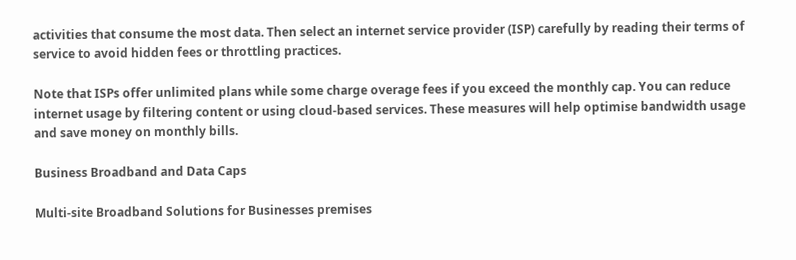activities that consume the most data. Then select an internet service provider (ISP) carefully by reading their terms of service to avoid hidden fees or throttling practices.

Note that ISPs offer unlimited plans while some charge overage fees if you exceed the monthly cap. You can reduce internet usage by filtering content or using cloud-based services. These measures will help optimise bandwidth usage and save money on monthly bills.

Business Broadband and Data Caps

Multi-site Broadband Solutions for Businesses premises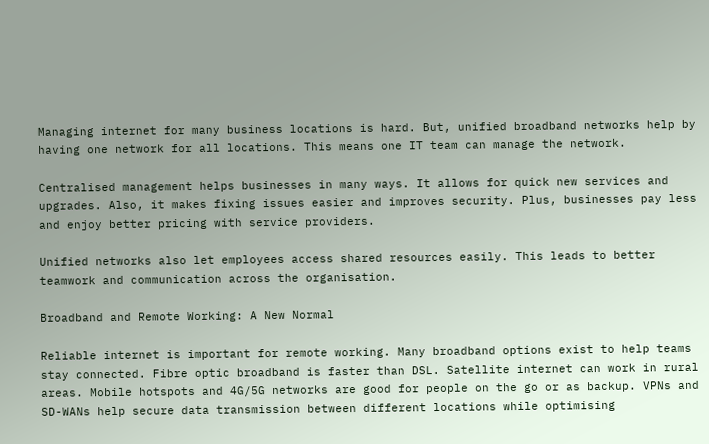Managing internet for many business locations is hard. But, unified broadband networks help by having one network for all locations. This means one IT team can manage the network.

Centralised management helps businesses in many ways. It allows for quick new services and upgrades. Also, it makes fixing issues easier and improves security. Plus, businesses pay less and enjoy better pricing with service providers.

Unified networks also let employees access shared resources easily. This leads to better teamwork and communication across the organisation.

Broadband and Remote Working: A New Normal

Reliable internet is important for remote working. Many broadband options exist to help teams stay connected. Fibre optic broadband is faster than DSL. Satellite internet can work in rural areas. Mobile hotspots and 4G/5G networks are good for people on the go or as backup. VPNs and SD-WANs help secure data transmission between different locations while optimising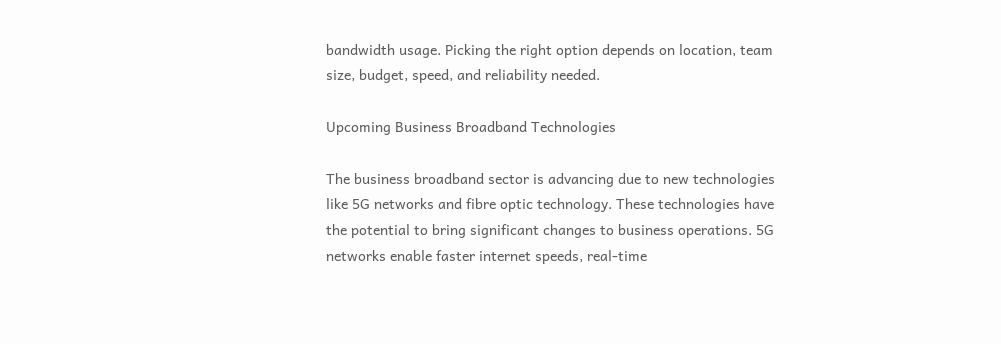bandwidth usage. Picking the right option depends on location, team size, budget, speed, and reliability needed.

Upcoming Business Broadband Technologies

The business broadband sector is advancing due to new technologies like 5G networks and fibre optic technology. These technologies have the potential to bring significant changes to business operations. 5G networks enable faster internet speeds, real-time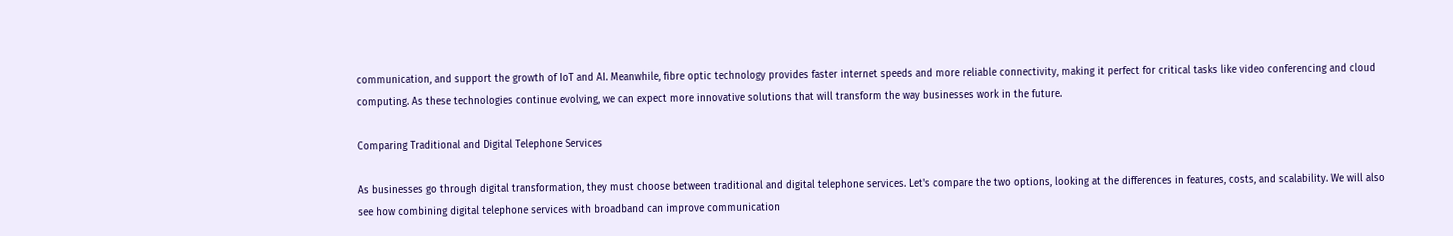communication, and support the growth of IoT and AI. Meanwhile, fibre optic technology provides faster internet speeds and more reliable connectivity, making it perfect for critical tasks like video conferencing and cloud computing. As these technologies continue evolving, we can expect more innovative solutions that will transform the way businesses work in the future.

Comparing Traditional and Digital Telephone Services

As businesses go through digital transformation, they must choose between traditional and digital telephone services. Let's compare the two options, looking at the differences in features, costs, and scalability. We will also see how combining digital telephone services with broadband can improve communication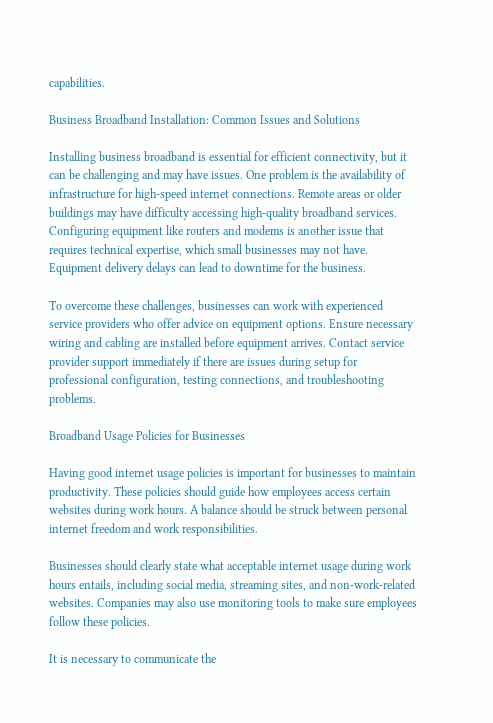capabilities.

Business Broadband Installation: Common Issues and Solutions

Installing business broadband is essential for efficient connectivity, but it can be challenging and may have issues. One problem is the availability of infrastructure for high-speed internet connections. Remote areas or older buildings may have difficulty accessing high-quality broadband services. Configuring equipment like routers and modems is another issue that requires technical expertise, which small businesses may not have. Equipment delivery delays can lead to downtime for the business.

To overcome these challenges, businesses can work with experienced service providers who offer advice on equipment options. Ensure necessary wiring and cabling are installed before equipment arrives. Contact service provider support immediately if there are issues during setup for professional configuration, testing connections, and troubleshooting problems.

Broadband Usage Policies for Businesses

Having good internet usage policies is important for businesses to maintain productivity. These policies should guide how employees access certain websites during work hours. A balance should be struck between personal internet freedom and work responsibilities.

Businesses should clearly state what acceptable internet usage during work hours entails, including social media, streaming sites, and non-work-related websites. Companies may also use monitoring tools to make sure employees follow these policies.

It is necessary to communicate the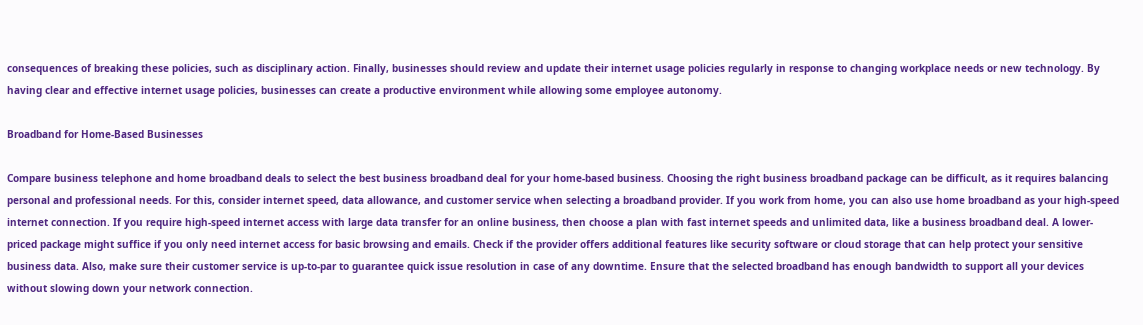consequences of breaking these policies, such as disciplinary action. Finally, businesses should review and update their internet usage policies regularly in response to changing workplace needs or new technology. By having clear and effective internet usage policies, businesses can create a productive environment while allowing some employee autonomy.

Broadband for Home-Based Businesses

Compare business telephone and home broadband deals to select the best business broadband deal for your home-based business. Choosing the right business broadband package can be difficult, as it requires balancing personal and professional needs. For this, consider internet speed, data allowance, and customer service when selecting a broadband provider. If you work from home, you can also use home broadband as your high-speed internet connection. If you require high-speed internet access with large data transfer for an online business, then choose a plan with fast internet speeds and unlimited data, like a business broadband deal. A lower-priced package might suffice if you only need internet access for basic browsing and emails. Check if the provider offers additional features like security software or cloud storage that can help protect your sensitive business data. Also, make sure their customer service is up-to-par to guarantee quick issue resolution in case of any downtime. Ensure that the selected broadband has enough bandwidth to support all your devices without slowing down your network connection.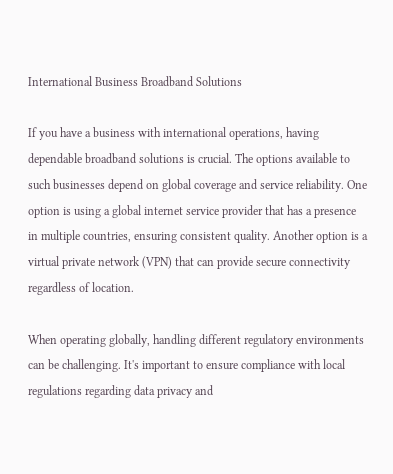International Business Broadband Solutions

If you have a business with international operations, having dependable broadband solutions is crucial. The options available to such businesses depend on global coverage and service reliability. One option is using a global internet service provider that has a presence in multiple countries, ensuring consistent quality. Another option is a virtual private network (VPN) that can provide secure connectivity regardless of location.

When operating globally, handling different regulatory environments can be challenging. It's important to ensure compliance with local regulations regarding data privacy and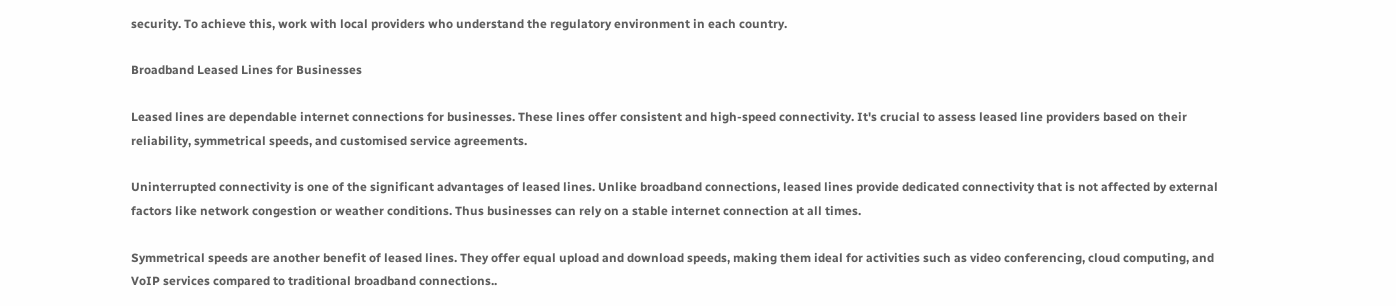security. To achieve this, work with local providers who understand the regulatory environment in each country.

Broadband Leased Lines for Businesses

Leased lines are dependable internet connections for businesses. These lines offer consistent and high-speed connectivity. It's crucial to assess leased line providers based on their reliability, symmetrical speeds, and customised service agreements.

Uninterrupted connectivity is one of the significant advantages of leased lines. Unlike broadband connections, leased lines provide dedicated connectivity that is not affected by external factors like network congestion or weather conditions. Thus businesses can rely on a stable internet connection at all times.

Symmetrical speeds are another benefit of leased lines. They offer equal upload and download speeds, making them ideal for activities such as video conferencing, cloud computing, and VoIP services compared to traditional broadband connections..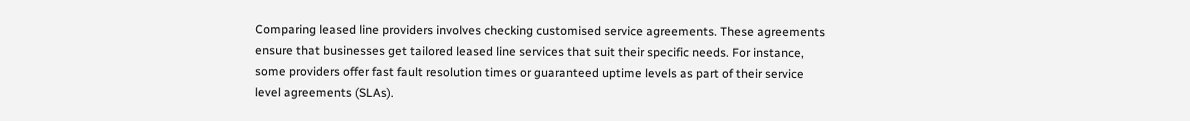Comparing leased line providers involves checking customised service agreements. These agreements ensure that businesses get tailored leased line services that suit their specific needs. For instance, some providers offer fast fault resolution times or guaranteed uptime levels as part of their service level agreements (SLAs).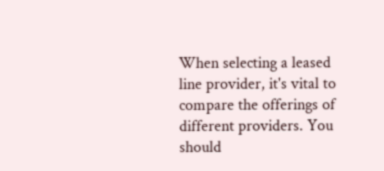When selecting a leased line provider, it's vital to compare the offerings of different providers. You should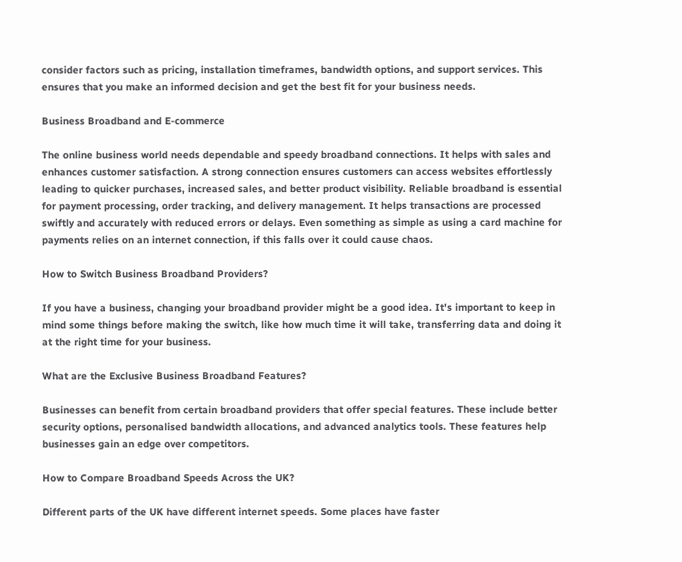consider factors such as pricing, installation timeframes, bandwidth options, and support services. This ensures that you make an informed decision and get the best fit for your business needs.

Business Broadband and E-commerce

The online business world needs dependable and speedy broadband connections. It helps with sales and enhances customer satisfaction. A strong connection ensures customers can access websites effortlessly leading to quicker purchases, increased sales, and better product visibility. Reliable broadband is essential for payment processing, order tracking, and delivery management. It helps transactions are processed swiftly and accurately with reduced errors or delays. Even something as simple as using a card machine for payments relies on an internet connection, if this falls over it could cause chaos.

How to Switch Business Broadband Providers?

If you have a business, changing your broadband provider might be a good idea. It's important to keep in mind some things before making the switch, like how much time it will take, transferring data and doing it at the right time for your business.

What are the Exclusive Business Broadband Features?

Businesses can benefit from certain broadband providers that offer special features. These include better security options, personalised bandwidth allocations, and advanced analytics tools. These features help businesses gain an edge over competitors.

How to Compare Broadband Speeds Across the UK?

Different parts of the UK have different internet speeds. Some places have faster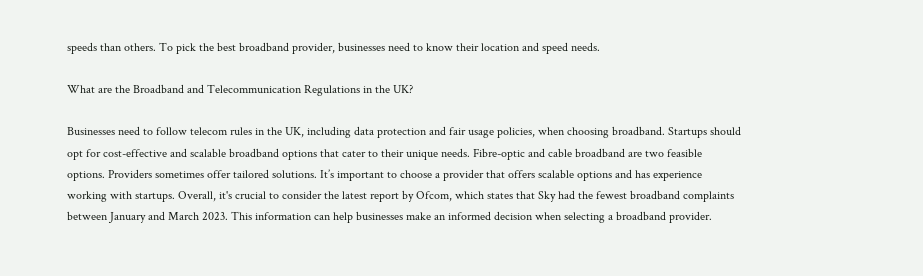speeds than others. To pick the best broadband provider, businesses need to know their location and speed needs.

What are the Broadband and Telecommunication Regulations in the UK?

Businesses need to follow telecom rules in the UK, including data protection and fair usage policies, when choosing broadband. Startups should opt for cost-effective and scalable broadband options that cater to their unique needs. Fibre-optic and cable broadband are two feasible options. Providers sometimes offer tailored solutions. It’s important to choose a provider that offers scalable options and has experience working with startups. Overall, it's crucial to consider the latest report by Ofcom, which states that Sky had the fewest broadband complaints between January and March 2023. This information can help businesses make an informed decision when selecting a broadband provider.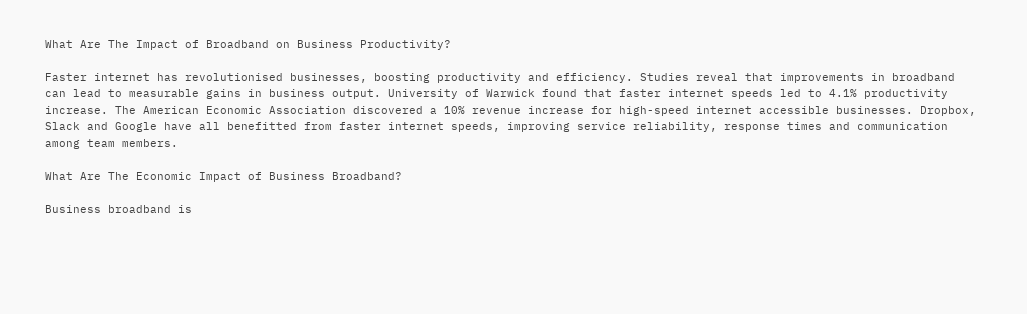What Are The Impact of Broadband on Business Productivity?

Faster internet has revolutionised businesses, boosting productivity and efficiency. Studies reveal that improvements in broadband can lead to measurable gains in business output. University of Warwick found that faster internet speeds led to 4.1% productivity increase. The American Economic Association discovered a 10% revenue increase for high-speed internet accessible businesses. Dropbox, Slack and Google have all benefitted from faster internet speeds, improving service reliability, response times and communication among team members.

What Are The Economic Impact of Business Broadband?

Business broadband is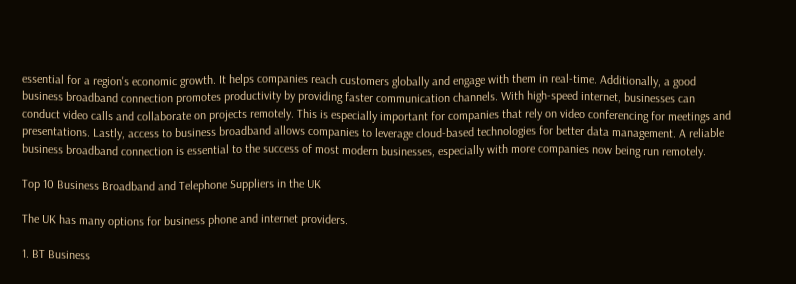essential for a region's economic growth. It helps companies reach customers globally and engage with them in real-time. Additionally, a good business broadband connection promotes productivity by providing faster communication channels. With high-speed internet, businesses can conduct video calls and collaborate on projects remotely. This is especially important for companies that rely on video conferencing for meetings and presentations. Lastly, access to business broadband allows companies to leverage cloud-based technologies for better data management. A reliable business broadband connection is essential to the success of most modern businesses, especially with more companies now being run remotely.

Top 10 Business Broadband and Telephone Suppliers in the UK

The UK has many options for business phone and internet providers.

1. BT Business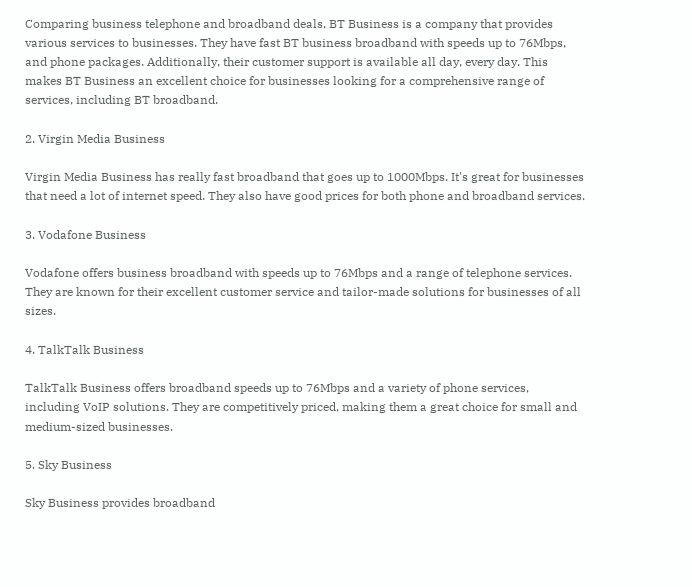Comparing business telephone and broadband deals, BT Business is a company that provides various services to businesses. They have fast BT business broadband with speeds up to 76Mbps, and phone packages. Additionally, their customer support is available all day, every day. This makes BT Business an excellent choice for businesses looking for a comprehensive range of services, including BT broadband.

2. Virgin Media Business

Virgin Media Business has really fast broadband that goes up to 1000Mbps. It's great for businesses that need a lot of internet speed. They also have good prices for both phone and broadband services.

3. Vodafone Business

Vodafone offers business broadband with speeds up to 76Mbps and a range of telephone services. They are known for their excellent customer service and tailor-made solutions for businesses of all sizes.

4. TalkTalk Business

TalkTalk Business offers broadband speeds up to 76Mbps and a variety of phone services, including VoIP solutions. They are competitively priced, making them a great choice for small and medium-sized businesses.

5. Sky Business

Sky Business provides broadband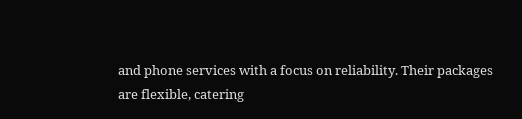and phone services with a focus on reliability. Their packages are flexible, catering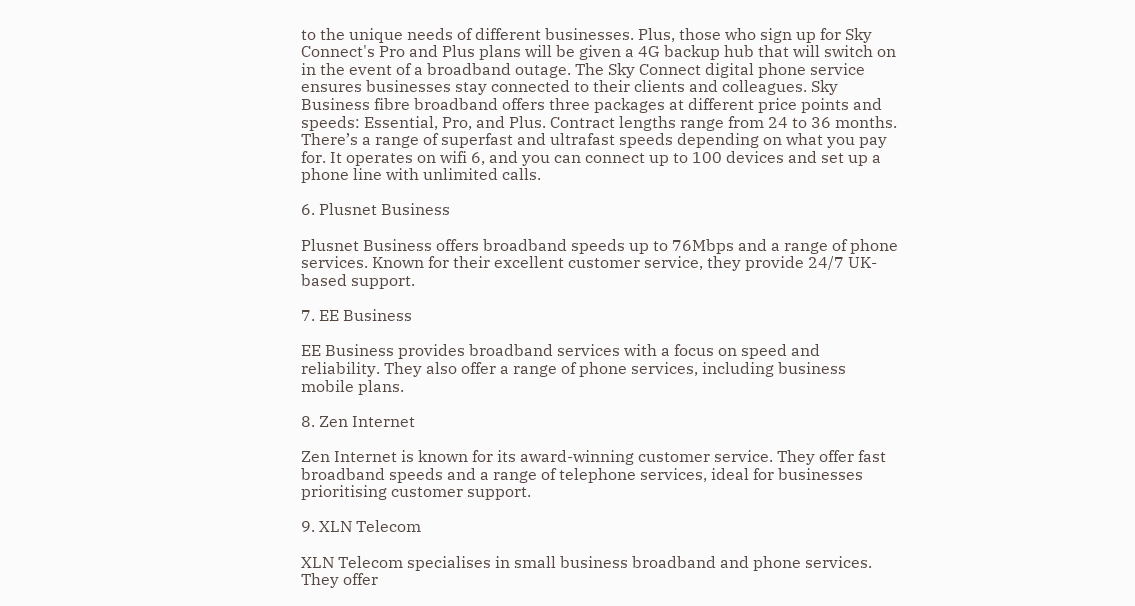to the unique needs of different businesses. Plus, those who sign up for Sky Connect's Pro and Plus plans will be given a 4G backup hub that will switch on in the event of a broadband outage. The Sky Connect digital phone service ensures businesses stay connected to their clients and colleagues. Sky Business fibre broadband offers three packages at different price points and speeds: Essential, Pro, and Plus. Contract lengths range from 24 to 36 months. There’s a range of superfast and ultrafast speeds depending on what you pay for. It operates on wifi 6, and you can connect up to 100 devices and set up a phone line with unlimited calls.

6. Plusnet Business

Plusnet Business offers broadband speeds up to 76Mbps and a range of phone services. Known for their excellent customer service, they provide 24/7 UK-based support.

7. EE Business

EE Business provides broadband services with a focus on speed and reliability. They also offer a range of phone services, including business mobile plans.

8. Zen Internet

Zen Internet is known for its award-winning customer service. They offer fast broadband speeds and a range of telephone services, ideal for businesses prioritising customer support.

9. XLN Telecom

XLN Telecom specialises in small business broadband and phone services. They offer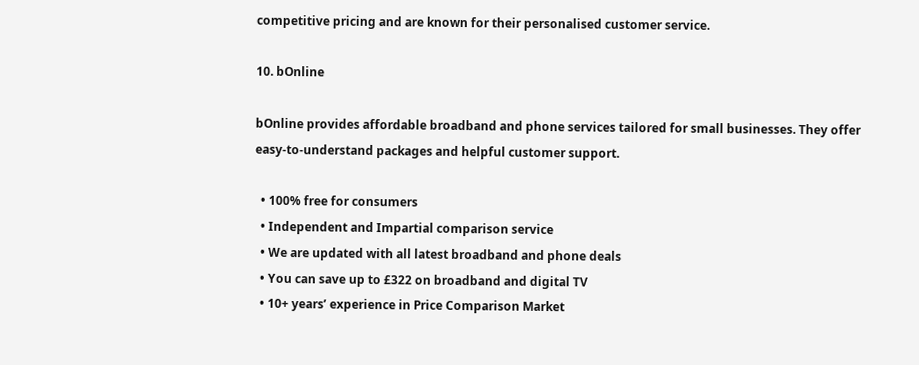competitive pricing and are known for their personalised customer service.

10. bOnline

bOnline provides affordable broadband and phone services tailored for small businesses. They offer easy-to-understand packages and helpful customer support.

  • 100% free for consumers
  • Independent and Impartial comparison service
  • We are updated with all latest broadband and phone deals
  • You can save up to £322 on broadband and digital TV
  • 10+ years’ experience in Price Comparison Market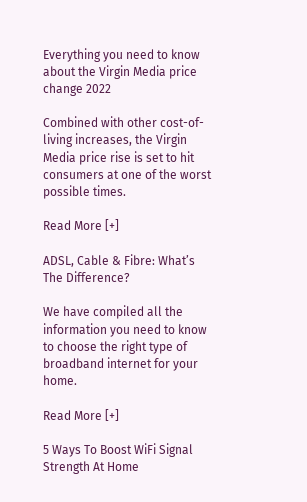Everything you need to know about the Virgin Media price change 2022

Combined with other cost-of-living increases, the Virgin Media price rise is set to hit consumers at one of the worst possible times.

Read More [+]

ADSL, Cable & Fibre: What’s The Difference?

We have compiled all the information you need to know to choose the right type of broadband internet for your home.

Read More [+]

5 Ways To Boost WiFi Signal Strength At Home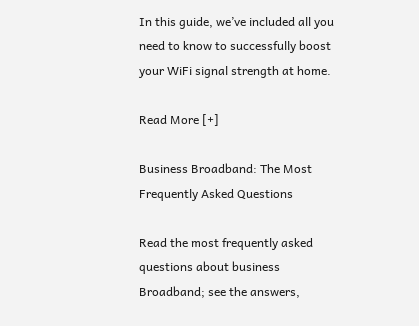In this guide, we’ve included all you need to know to successfully boost your WiFi signal strength at home.

Read More [+]

Business Broadband: The Most Frequently Asked Questions

Read the most frequently asked questions about business Broadband; see the answers,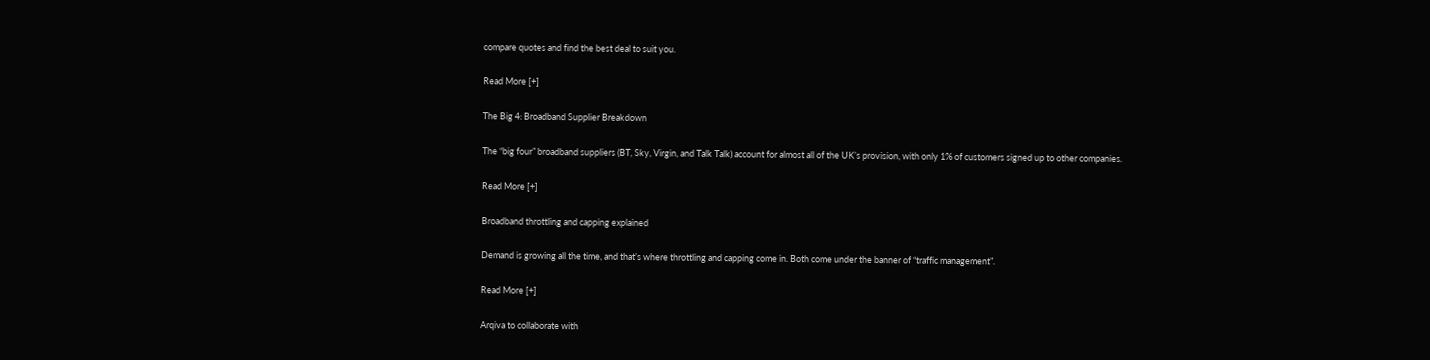compare quotes and find the best deal to suit you.

Read More [+]

The Big 4: Broadband Supplier Breakdown

The “big four” broadband suppliers (BT, Sky, Virgin, and Talk Talk) account for almost all of the UK’s provision, with only 1% of customers signed up to other companies.

Read More [+]

Broadband throttling and capping explained

Demand is growing all the time, and that’s where throttling and capping come in. Both come under the banner of “traffic management”.

Read More [+]

Arqiva to collaborate with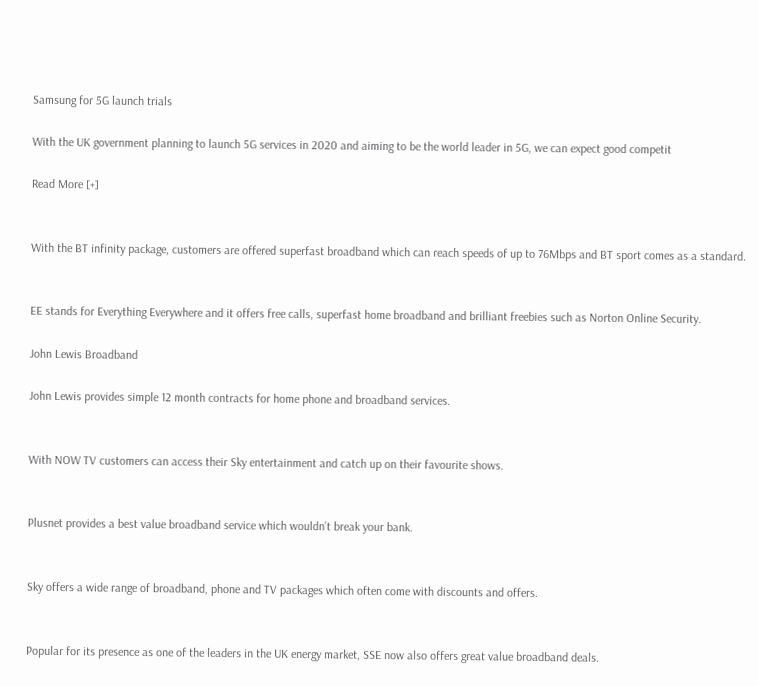Samsung for 5G launch trials

With the UK government planning to launch 5G services in 2020 and aiming to be the world leader in 5G, we can expect good competit

Read More [+]


With the BT infinity package, customers are offered superfast broadband which can reach speeds of up to 76Mbps and BT sport comes as a standard.


EE stands for Everything Everywhere and it offers free calls, superfast home broadband and brilliant freebies such as Norton Online Security.

John Lewis Broadband

John Lewis provides simple 12 month contracts for home phone and broadband services.


With NOW TV customers can access their Sky entertainment and catch up on their favourite shows.


Plusnet provides a best value broadband service which wouldn’t break your bank.


Sky offers a wide range of broadband, phone and TV packages which often come with discounts and offers.


Popular for its presence as one of the leaders in the UK energy market, SSE now also offers great value broadband deals.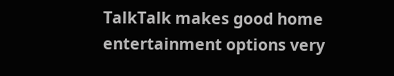TalkTalk makes good home entertainment options very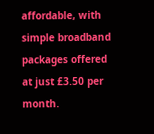affordable, with simple broadband packages offered at just £3.50 per month.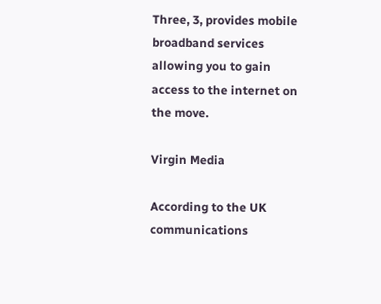Three, 3, provides mobile broadband services allowing you to gain access to the internet on the move.

Virgin Media

According to the UK communications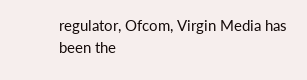regulator, Ofcom, Virgin Media has been the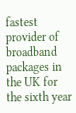fastest provider of broadband packages in the UK for the sixth year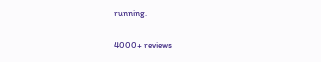running.

4000+ reviews